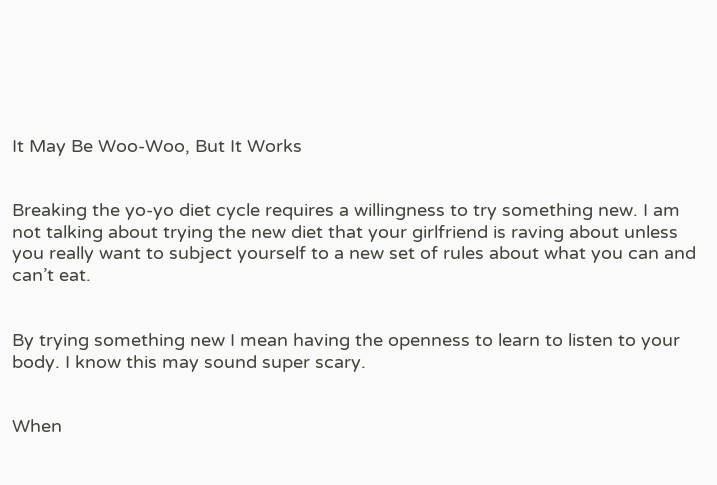It May Be Woo-Woo, But It Works


Breaking the yo-yo diet cycle requires a willingness to try something new. I am not talking about trying the new diet that your girlfriend is raving about unless you really want to subject yourself to a new set of rules about what you can and can’t eat.


By trying something new I mean having the openness to learn to listen to your body. I know this may sound super scary.


When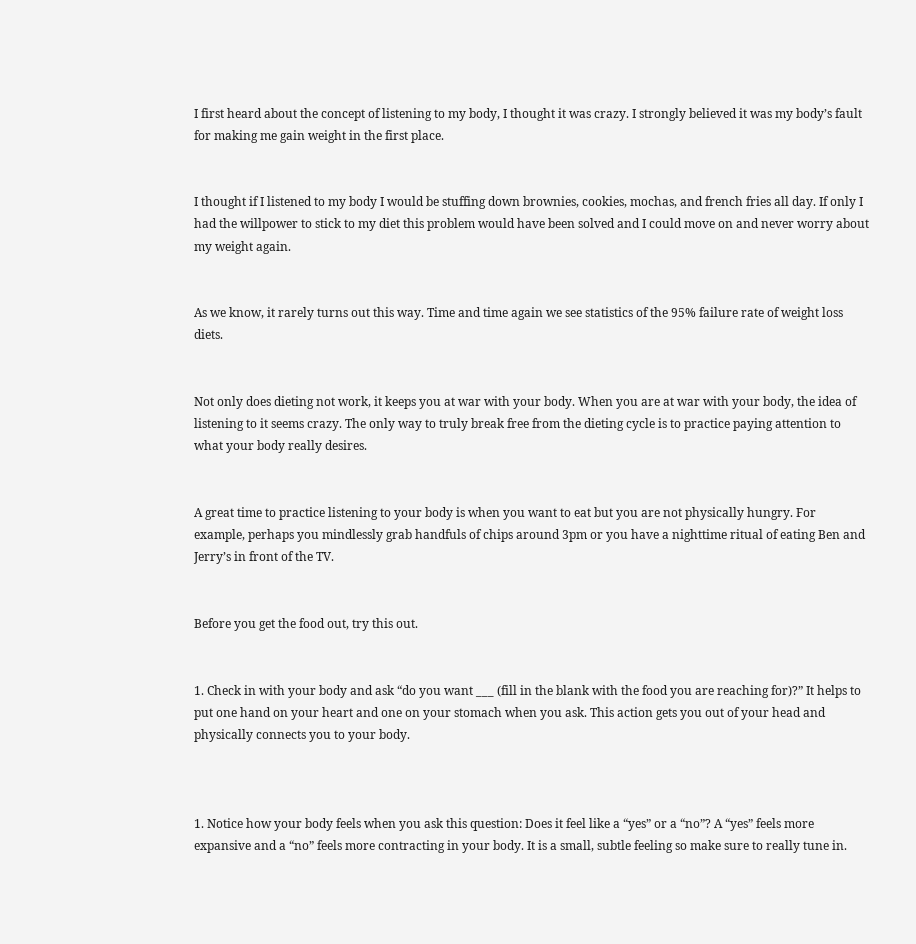I first heard about the concept of listening to my body, I thought it was crazy. I strongly believed it was my body’s fault for making me gain weight in the first place.


I thought if I listened to my body I would be stuffing down brownies, cookies, mochas, and french fries all day. If only I had the willpower to stick to my diet this problem would have been solved and I could move on and never worry about my weight again.


As we know, it rarely turns out this way. Time and time again we see statistics of the 95% failure rate of weight loss diets.


Not only does dieting not work, it keeps you at war with your body. When you are at war with your body, the idea of listening to it seems crazy. The only way to truly break free from the dieting cycle is to practice paying attention to what your body really desires.


A great time to practice listening to your body is when you want to eat but you are not physically hungry. For example, perhaps you mindlessly grab handfuls of chips around 3pm or you have a nighttime ritual of eating Ben and Jerry’s in front of the TV.


Before you get the food out, try this out.


1. Check in with your body and ask “do you want ___ (fill in the blank with the food you are reaching for)?” It helps to put one hand on your heart and one on your stomach when you ask. This action gets you out of your head and physically connects you to your body.



1. Notice how your body feels when you ask this question: Does it feel like a “yes” or a “no”? A “yes” feels more expansive and a “no” feels more contracting in your body. It is a small, subtle feeling so make sure to really tune in.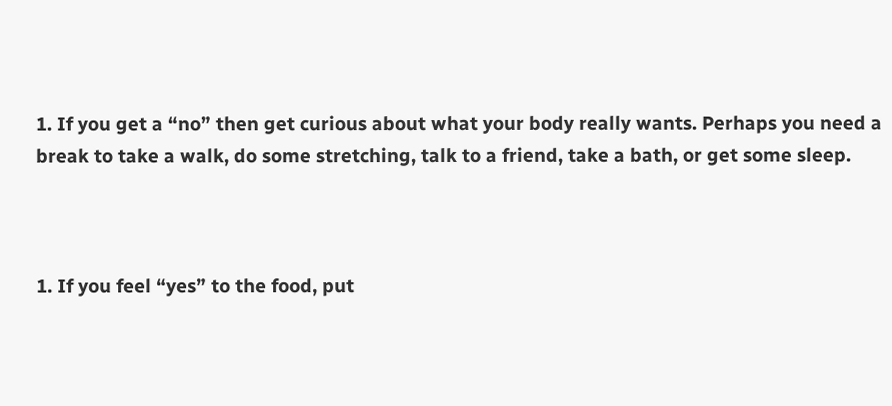1. If you get a “no” then get curious about what your body really wants. Perhaps you need a break to take a walk, do some stretching, talk to a friend, take a bath, or get some sleep.



1. If you feel “yes” to the food, put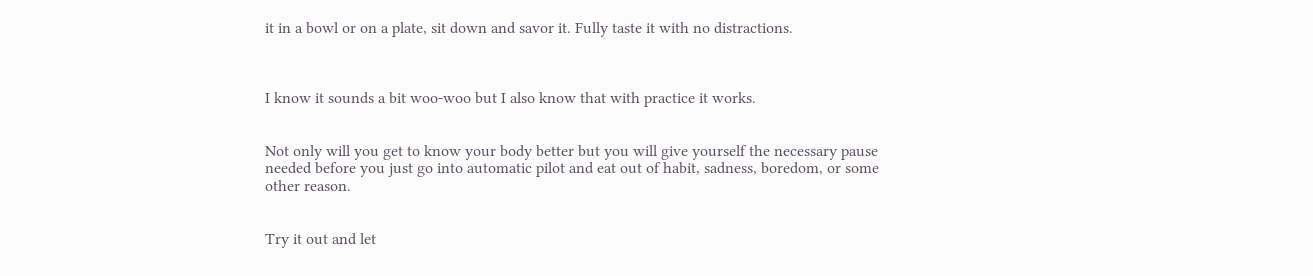it in a bowl or on a plate, sit down and savor it. Fully taste it with no distractions.



I know it sounds a bit woo-woo but I also know that with practice it works.


Not only will you get to know your body better but you will give yourself the necessary pause needed before you just go into automatic pilot and eat out of habit, sadness, boredom, or some other reason.


Try it out and let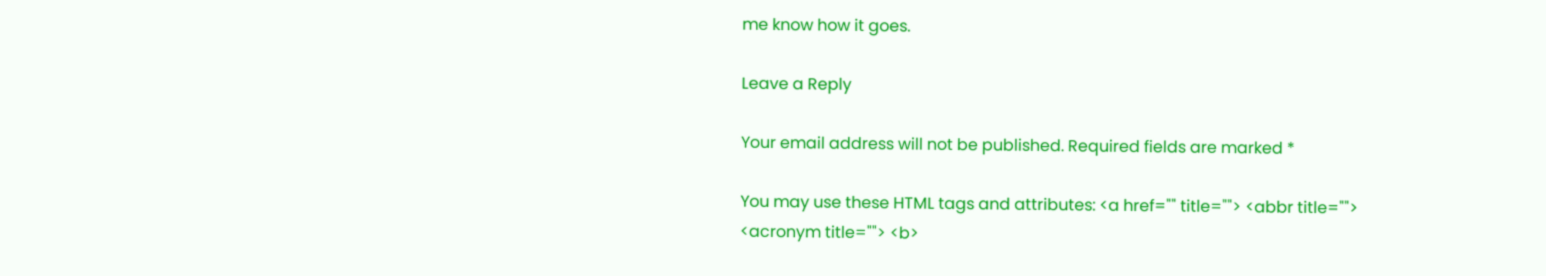me know how it goes.

Leave a Reply

Your email address will not be published. Required fields are marked *

You may use these HTML tags and attributes: <a href="" title=""> <abbr title=""> <acronym title=""> <b>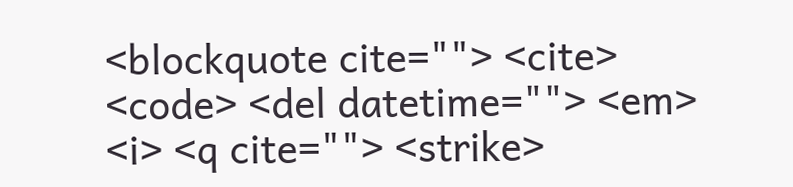<blockquote cite=""> <cite> <code> <del datetime=""> <em> <i> <q cite=""> <strike>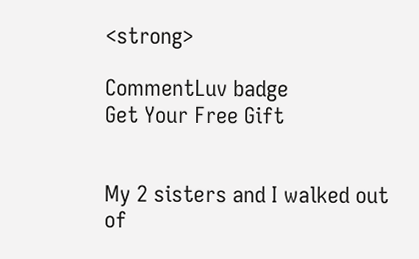<strong>

CommentLuv badge
Get Your Free Gift


My 2 sisters and I walked out of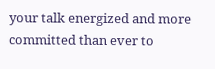your talk energized and more committed than ever to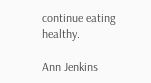continue eating healthy.

Ann Jenkins